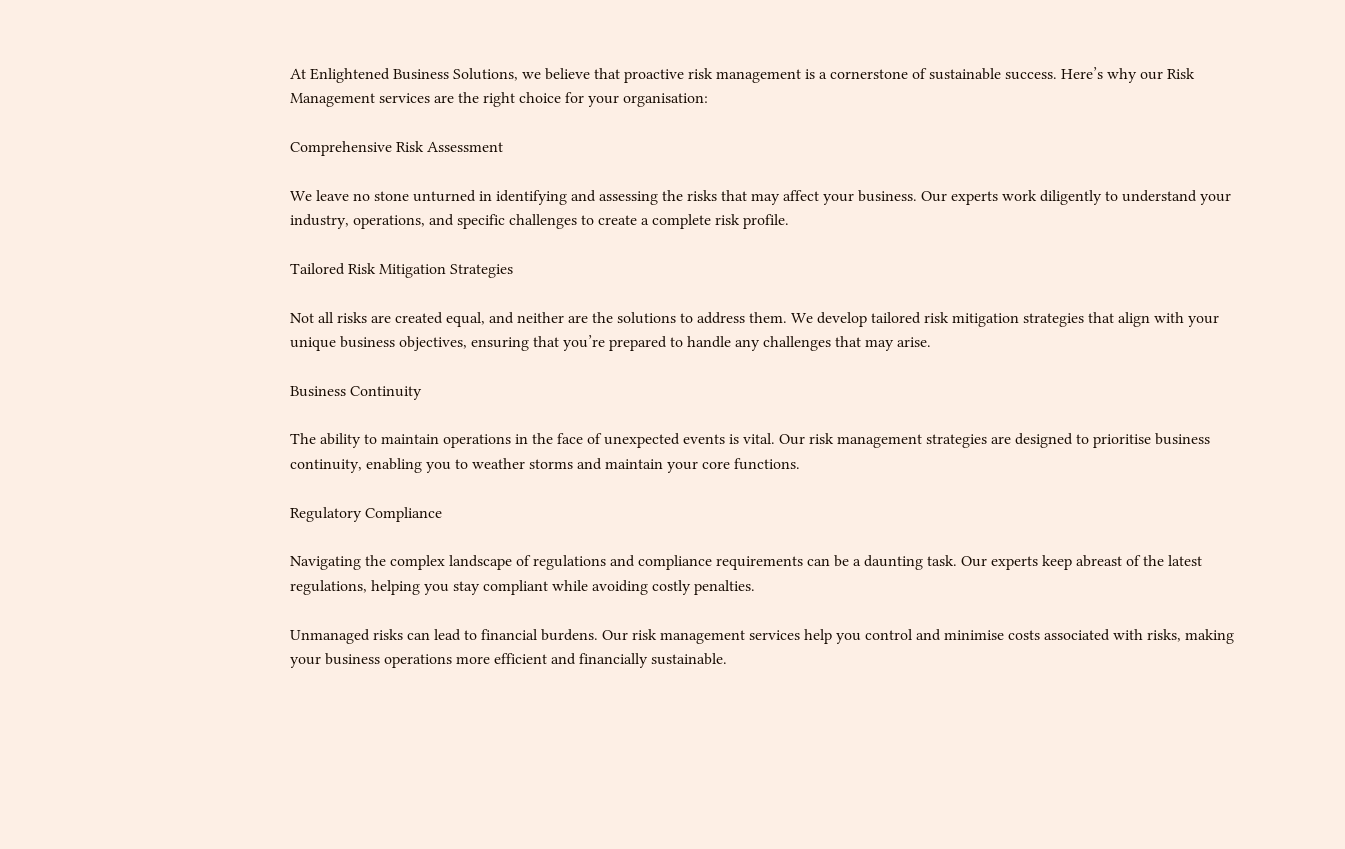At Enlightened Business Solutions, we believe that proactive risk management is a cornerstone of sustainable success. Here’s why our Risk Management services are the right choice for your organisation:

Comprehensive Risk Assessment

We leave no stone unturned in identifying and assessing the risks that may affect your business. Our experts work diligently to understand your industry, operations, and specific challenges to create a complete risk profile.

Tailored Risk Mitigation Strategies

Not all risks are created equal, and neither are the solutions to address them. We develop tailored risk mitigation strategies that align with your unique business objectives, ensuring that you’re prepared to handle any challenges that may arise.

Business Continuity

The ability to maintain operations in the face of unexpected events is vital. Our risk management strategies are designed to prioritise business continuity, enabling you to weather storms and maintain your core functions.

Regulatory Compliance

Navigating the complex landscape of regulations and compliance requirements can be a daunting task. Our experts keep abreast of the latest regulations, helping you stay compliant while avoiding costly penalties.

Unmanaged risks can lead to financial burdens. Our risk management services help you control and minimise costs associated with risks, making your business operations more efficient and financially sustainable.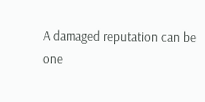A damaged reputation can be one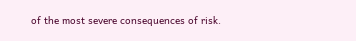of the most severe consequences of risk.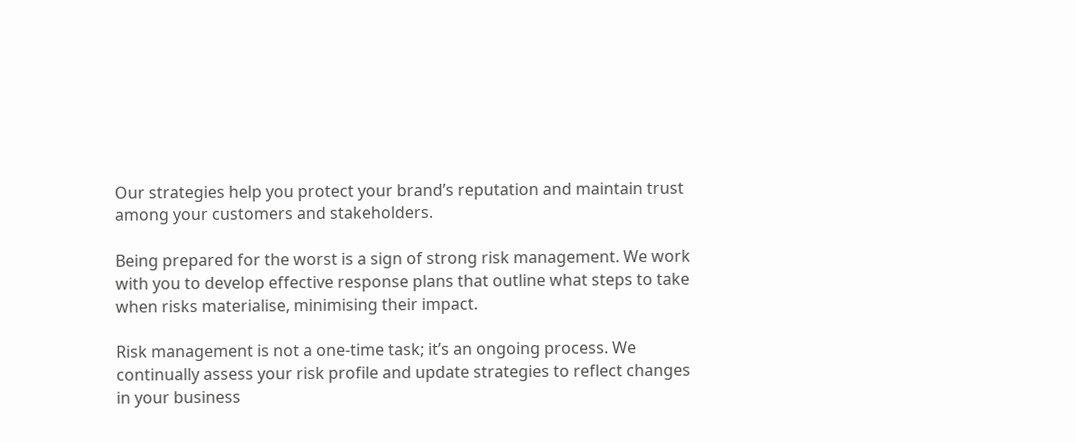Our strategies help you protect your brand’s reputation and maintain trust among your customers and stakeholders.

Being prepared for the worst is a sign of strong risk management. We work with you to develop effective response plans that outline what steps to take when risks materialise, minimising their impact.

Risk management is not a one-time task; it’s an ongoing process. We continually assess your risk profile and update strategies to reflect changes in your business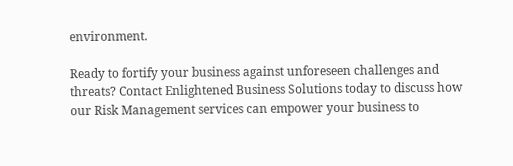environment.

Ready to fortify your business against unforeseen challenges and threats? Contact Enlightened Business Solutions today to discuss how our Risk Management services can empower your business to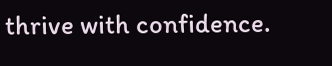thrive with confidence.